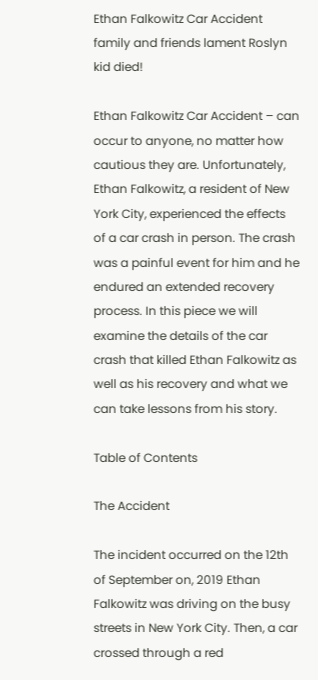Ethan Falkowitz Car Accident family and friends lament Roslyn kid died!

Ethan Falkowitz Car Accident – can occur to anyone, no matter how cautious they are. Unfortunately, Ethan Falkowitz, a resident of New York City, experienced the effects of a car crash in person. The crash was a painful event for him and he endured an extended recovery process. In this piece we will examine the details of the car crash that killed Ethan Falkowitz as well as his recovery and what we can take lessons from his story.

Table of Contents

The Accident

The incident occurred on the 12th of September on, 2019 Ethan Falkowitz was driving on the busy streets in New York City. Then, a car crossed through a red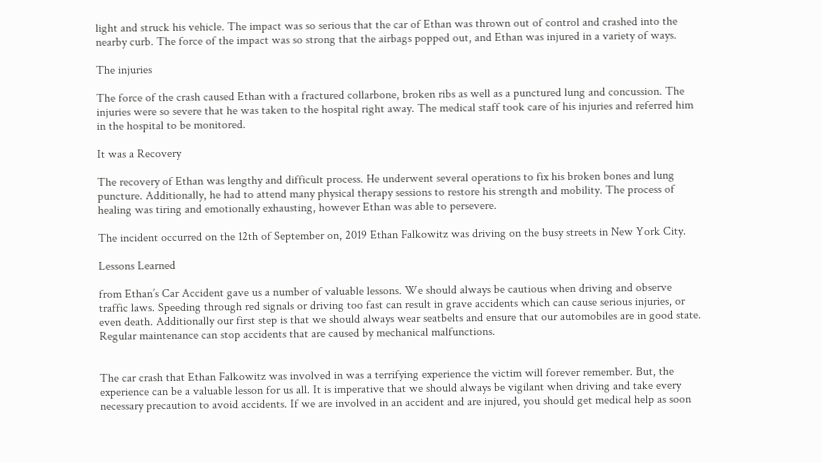light and struck his vehicle. The impact was so serious that the car of Ethan was thrown out of control and crashed into the nearby curb. The force of the impact was so strong that the airbags popped out, and Ethan was injured in a variety of ways.

The injuries

The force of the crash caused Ethan with a fractured collarbone, broken ribs as well as a punctured lung and concussion. The injuries were so severe that he was taken to the hospital right away. The medical staff took care of his injuries and referred him in the hospital to be monitored.

It was a Recovery

The recovery of Ethan was lengthy and difficult process. He underwent several operations to fix his broken bones and lung puncture. Additionally, he had to attend many physical therapy sessions to restore his strength and mobility. The process of healing was tiring and emotionally exhausting, however Ethan was able to persevere.

The incident occurred on the 12th of September on, 2019 Ethan Falkowitz was driving on the busy streets in New York City.

Lessons Learned

from Ethan’s Car Accident gave us a number of valuable lessons. We should always be cautious when driving and observe traffic laws. Speeding through red signals or driving too fast can result in grave accidents which can cause serious injuries, or even death. Additionally our first step is that we should always wear seatbelts and ensure that our automobiles are in good state. Regular maintenance can stop accidents that are caused by mechanical malfunctions.


The car crash that Ethan Falkowitz was involved in was a terrifying experience the victim will forever remember. But, the experience can be a valuable lesson for us all. It is imperative that we should always be vigilant when driving and take every necessary precaution to avoid accidents. If we are involved in an accident and are injured, you should get medical help as soon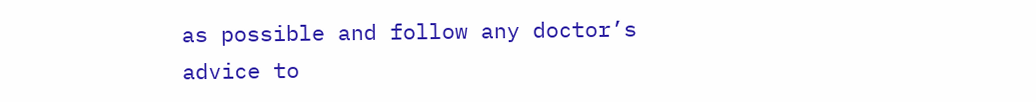as possible and follow any doctor’s advice to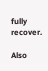fully recover.

Also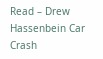Read – Drew Hassenbein Car Crash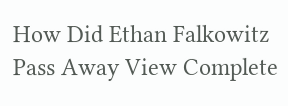How Did Ethan Falkowitz Pass Away View Complete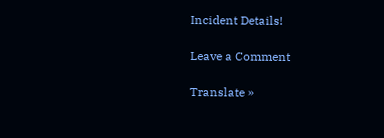Incident Details!

Leave a Comment

Translate »